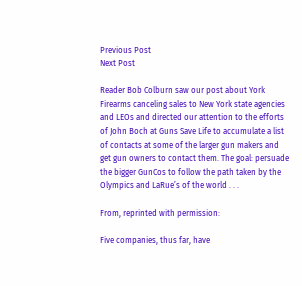Previous Post
Next Post

Reader Bob Colburn saw our post about York Firearms canceling sales to New York state agencies and LEOs and directed our attention to the efforts of John Boch at Guns Save Life to accumulate a list of contacts at some of the larger gun makers and get gun owners to contact them. The goal: persuade the bigger GunCos to follow the path taken by the Olympics and LaRue’s of the world . . .

From, reprinted with permission:

Five companies, thus far, have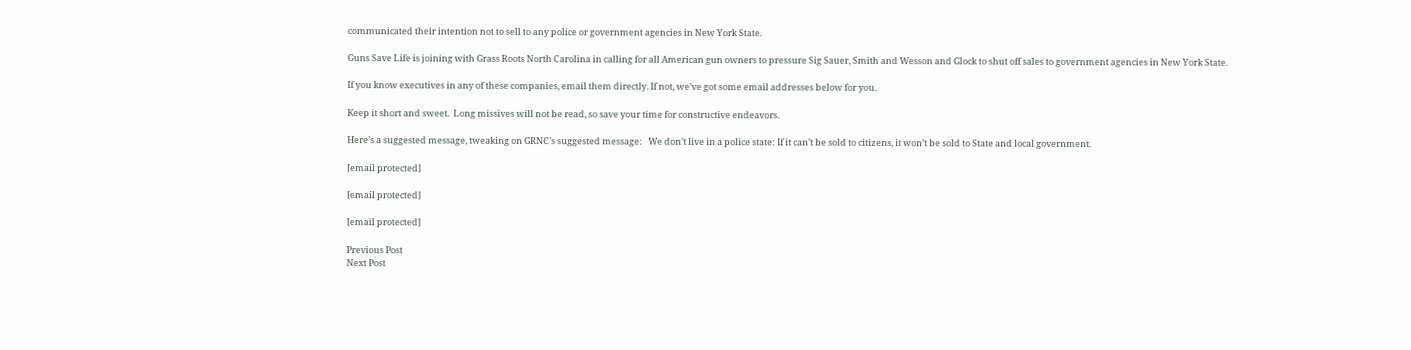communicated their intention not to sell to any police or government agencies in New York State.

Guns Save Life is joining with Grass Roots North Carolina in calling for all American gun owners to pressure Sig Sauer, Smith and Wesson and Glock to shut off sales to government agencies in New York State.

If you know executives in any of these companies, email them directly. If not, we’ve got some email addresses below for you.

Keep it short and sweet.  Long missives will not be read, so save your time for constructive endeavors.

Here’s a suggested message, tweaking on GRNC’s suggested message:   We don’t live in a police state: If it can’t be sold to citizens, it won’t be sold to State and local government.

[email protected]

[email protected]

[email protected]

Previous Post
Next Post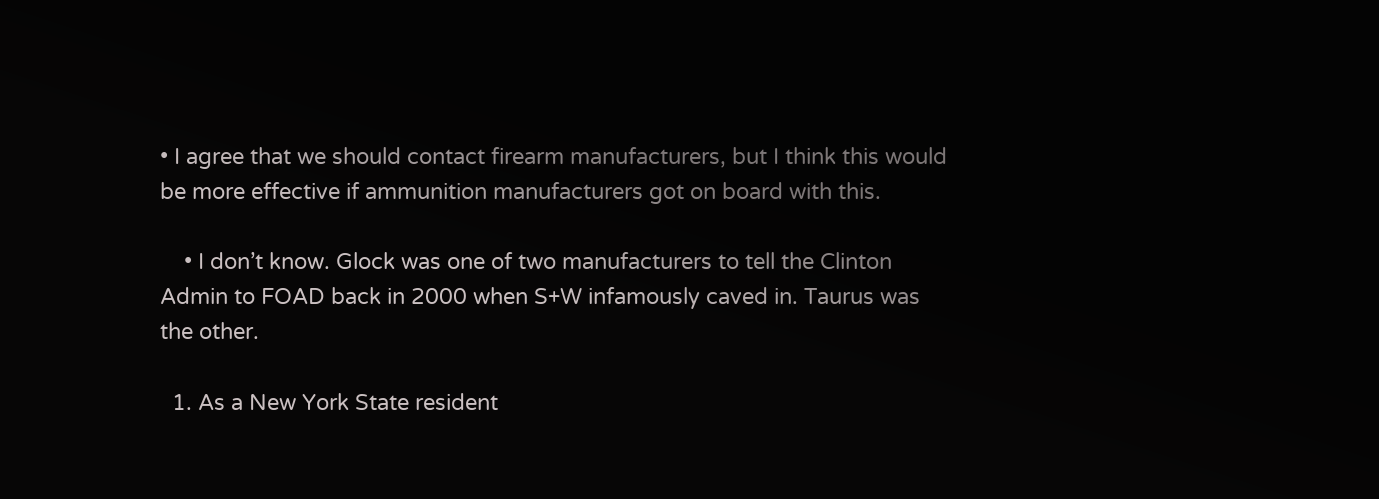• I agree that we should contact firearm manufacturers, but I think this would be more effective if ammunition manufacturers got on board with this.

    • I don’t know. Glock was one of two manufacturers to tell the Clinton Admin to FOAD back in 2000 when S+W infamously caved in. Taurus was the other.

  1. As a New York State resident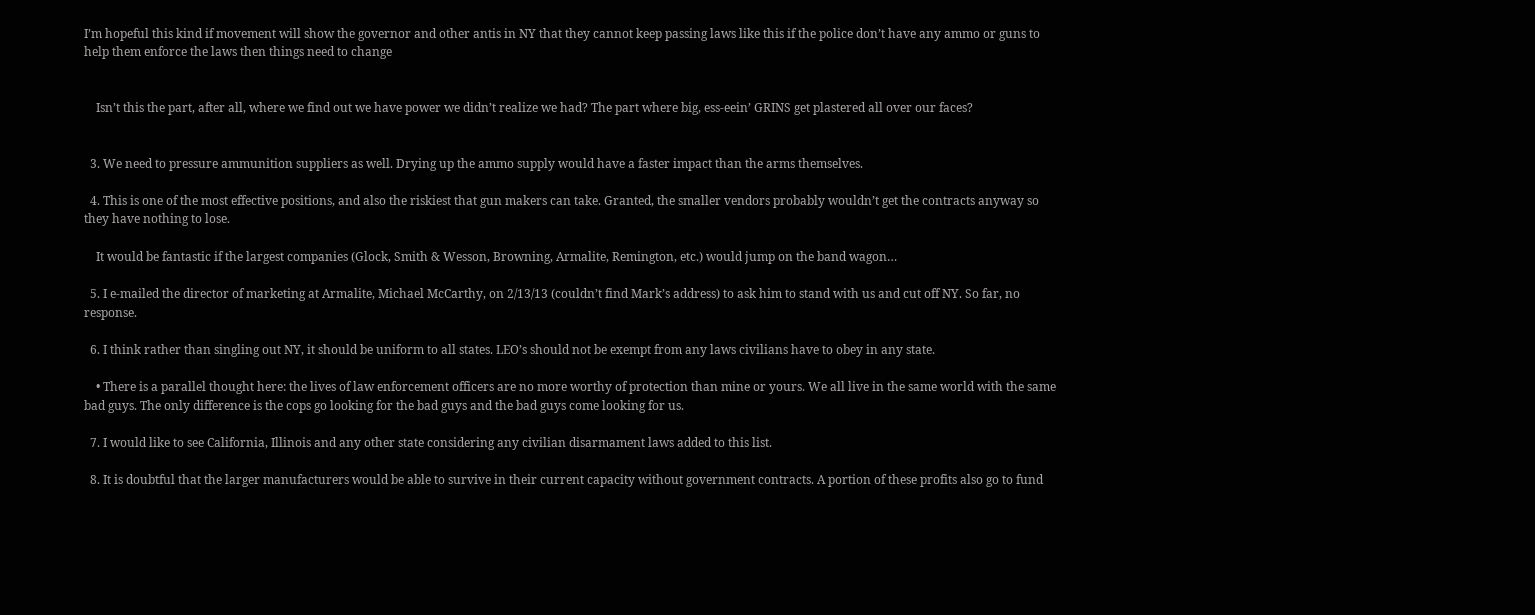I’m hopeful this kind if movement will show the governor and other antis in NY that they cannot keep passing laws like this if the police don’t have any ammo or guns to help them enforce the laws then things need to change


    Isn’t this the part, after all, where we find out we have power we didn’t realize we had? The part where big, ess-eein’ GRINS get plastered all over our faces?


  3. We need to pressure ammunition suppliers as well. Drying up the ammo supply would have a faster impact than the arms themselves.

  4. This is one of the most effective positions, and also the riskiest that gun makers can take. Granted, the smaller vendors probably wouldn’t get the contracts anyway so they have nothing to lose.

    It would be fantastic if the largest companies (Glock, Smith & Wesson, Browning, Armalite, Remington, etc.) would jump on the band wagon…

  5. I e-mailed the director of marketing at Armalite, Michael McCarthy, on 2/13/13 (couldn’t find Mark’s address) to ask him to stand with us and cut off NY. So far, no response.

  6. I think rather than singling out NY, it should be uniform to all states. LEO’s should not be exempt from any laws civilians have to obey in any state.

    • There is a parallel thought here: the lives of law enforcement officers are no more worthy of protection than mine or yours. We all live in the same world with the same bad guys. The only difference is the cops go looking for the bad guys and the bad guys come looking for us.

  7. I would like to see California, Illinois and any other state considering any civilian disarmament laws added to this list.

  8. It is doubtful that the larger manufacturers would be able to survive in their current capacity without government contracts. A portion of these profits also go to fund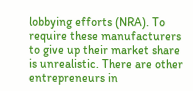lobbying efforts (NRA). To require these manufacturers to give up their market share is unrealistic. There are other entrepreneurs in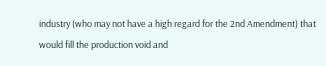industry (who may not have a high regard for the 2nd Amendment) that would fill the production void and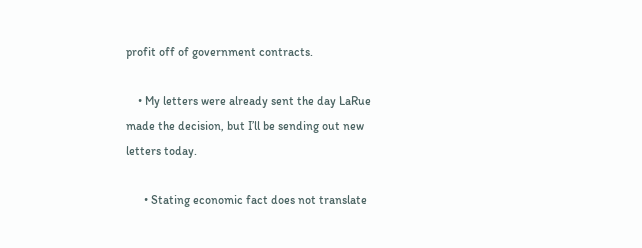profit off of government contracts.

    • My letters were already sent the day LaRue made the decision, but I’ll be sending out new letters today.

      • Stating economic fact does not translate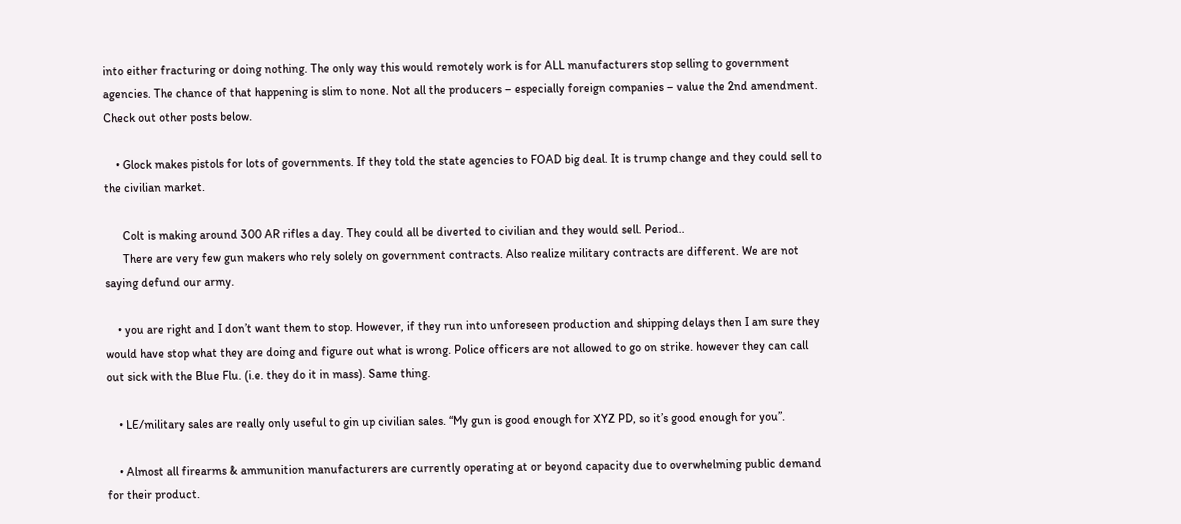into either fracturing or doing nothing. The only way this would remotely work is for ALL manufacturers stop selling to government agencies. The chance of that happening is slim to none. Not all the producers – especially foreign companies – value the 2nd amendment. Check out other posts below.

    • Glock makes pistols for lots of governments. If they told the state agencies to FOAD big deal. It is trump change and they could sell to the civilian market.

      Colt is making around 300 AR rifles a day. They could all be diverted to civilian and they would sell. Period..
      There are very few gun makers who rely solely on government contracts. Also realize military contracts are different. We are not saying defund our army.

    • you are right and I don’t want them to stop. However, if they run into unforeseen production and shipping delays then I am sure they would have stop what they are doing and figure out what is wrong. Police officers are not allowed to go on strike. however they can call out sick with the Blue Flu. (i.e. they do it in mass). Same thing.

    • LE/military sales are really only useful to gin up civilian sales. “My gun is good enough for XYZ PD, so it’s good enough for you”.

    • Almost all firearms & ammunition manufacturers are currently operating at or beyond capacity due to overwhelming public demand for their product.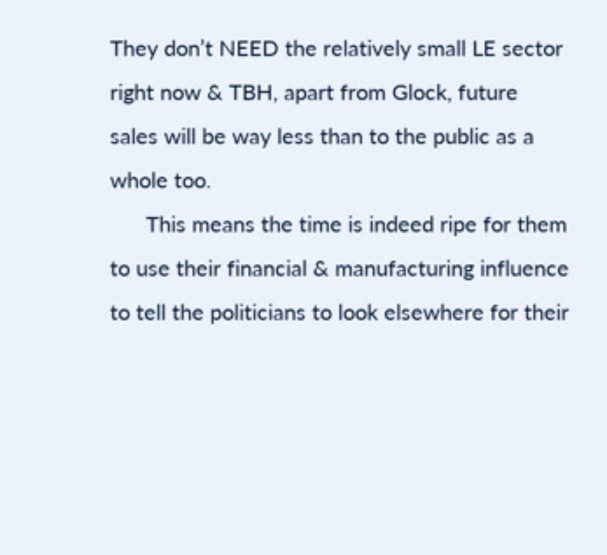They don’t NEED the relatively small LE sector right now & TBH, apart from Glock, future sales will be way less than to the public as a whole too.
      This means the time is indeed ripe for them to use their financial & manufacturing influence to tell the politicians to look elsewhere for their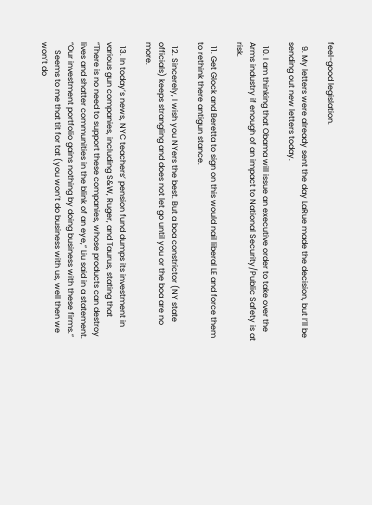feel-good legislation.

  9. My letters were already sent the day LaRue made the decision, but I’ll be sending out new letters today.

  10. I am thinking that Obama will issue an executive order to take over the Arms industry if enough of an impact to National Security/Public Safety is at risk.

  11. Get Glock and Beretta to sign on this would nail liberal LE and force them to rethink there antigun stance.

  12. Sincerely, I wish you NYers the best. But a boa constrictor (NY state officials) keeps strangling and does not let go until you or the boa are no more.

  13. In today’s news, NYC teachers’ pension fund dumps its investment in various gun companies, including S&W, Ruger, and Taurus, stating that “There is no need to support these companies, whose products can destroy lives and shatter communities in the blink of an eye,” Liu said in a statement. “Our investment portfolio gains nothing by doing business with these firms.”
    Seems to me that tit for tat (you won’t do business with us, well then we won’t do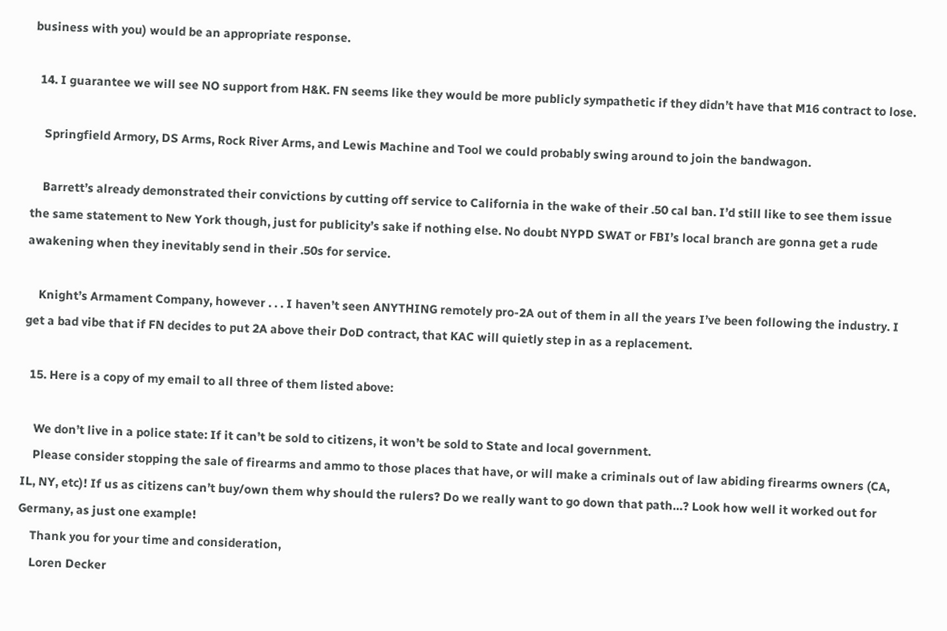business with you) would be an appropriate response.

  14. I guarantee we will see NO support from H&K. FN seems like they would be more publicly sympathetic if they didn’t have that M16 contract to lose.

    Springfield Armory, DS Arms, Rock River Arms, and Lewis Machine and Tool we could probably swing around to join the bandwagon.

    Barrett’s already demonstrated their convictions by cutting off service to California in the wake of their .50 cal ban. I’d still like to see them issue the same statement to New York though, just for publicity’s sake if nothing else. No doubt NYPD SWAT or FBI’s local branch are gonna get a rude awakening when they inevitably send in their .50s for service.

    Knight’s Armament Company, however . . . I haven’t seen ANYTHING remotely pro-2A out of them in all the years I’ve been following the industry. I get a bad vibe that if FN decides to put 2A above their DoD contract, that KAC will quietly step in as a replacement.

  15. Here is a copy of my email to all three of them listed above:

    We don’t live in a police state: If it can’t be sold to citizens, it won’t be sold to State and local government.
    Please consider stopping the sale of firearms and ammo to those places that have, or will make a criminals out of law abiding firearms owners (CA, IL, NY, etc)! If us as citizens can’t buy/own them why should the rulers? Do we really want to go down that path…? Look how well it worked out for Germany, as just one example!
    Thank you for your time and consideration,
    Loren Decker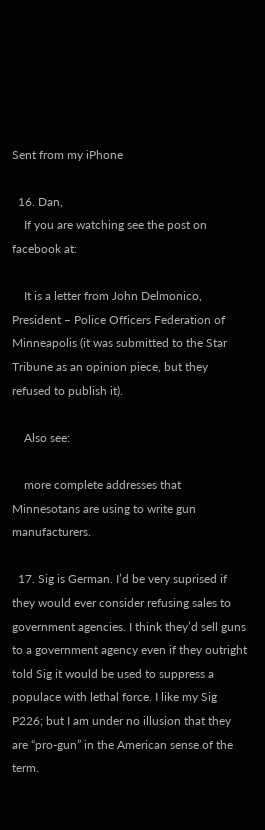Sent from my iPhone

  16. Dan,
    If you are watching see the post on facebook at:

    It is a letter from John Delmonico, President – Police Officers Federation of Minneapolis (it was submitted to the Star Tribune as an opinion piece, but they refused to publish it).

    Also see:

    more complete addresses that Minnesotans are using to write gun manufacturers.

  17. Sig is German. I’d be very suprised if they would ever consider refusing sales to government agencies. I think they’d sell guns to a government agency even if they outright told Sig it would be used to suppress a populace with lethal force. I like my Sig P226; but I am under no illusion that they are “pro-gun” in the American sense of the term.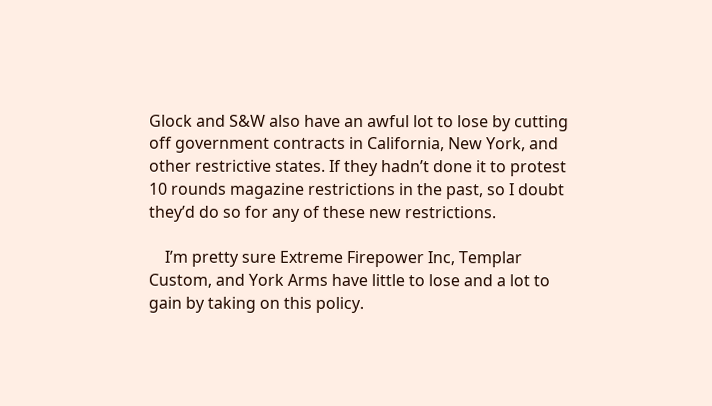Glock and S&W also have an awful lot to lose by cutting off government contracts in California, New York, and other restrictive states. If they hadn’t done it to protest 10 rounds magazine restrictions in the past, so I doubt they’d do so for any of these new restrictions.

    I’m pretty sure Extreme Firepower Inc, Templar Custom, and York Arms have little to lose and a lot to gain by taking on this policy.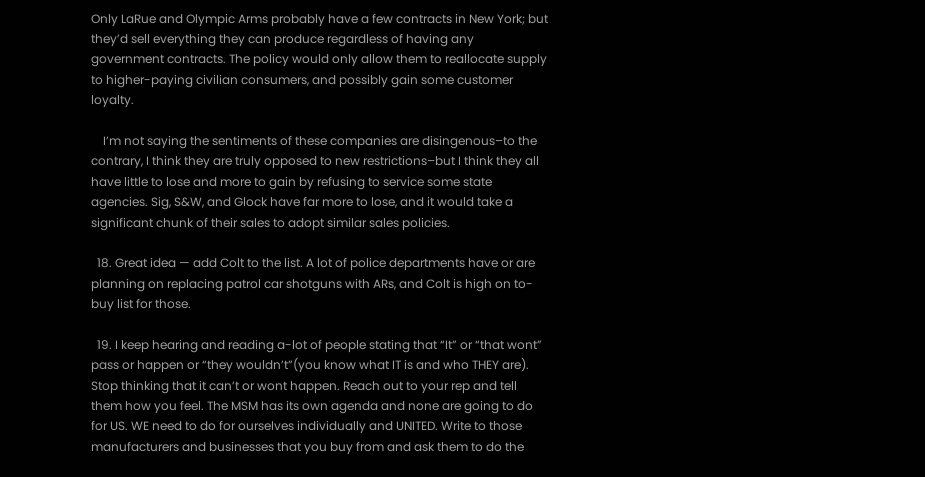Only LaRue and Olympic Arms probably have a few contracts in New York; but they’d sell everything they can produce regardless of having any government contracts. The policy would only allow them to reallocate supply to higher-paying civilian consumers, and possibly gain some customer loyalty.

    I’m not saying the sentiments of these companies are disingenous–to the contrary, I think they are truly opposed to new restrictions–but I think they all have little to lose and more to gain by refusing to service some state agencies. Sig, S&W, and Glock have far more to lose, and it would take a significant chunk of their sales to adopt similar sales policies.

  18. Great idea — add Colt to the list. A lot of police departments have or are planning on replacing patrol car shotguns with ARs, and Colt is high on to-buy list for those.

  19. I keep hearing and reading a-lot of people stating that “It” or “that wont” pass or happen or “they wouldn’t”(you know what IT is and who THEY are). Stop thinking that it can’t or wont happen. Reach out to your rep and tell them how you feel. The MSM has its own agenda and none are going to do for US. WE need to do for ourselves individually and UNITED. Write to those manufacturers and businesses that you buy from and ask them to do the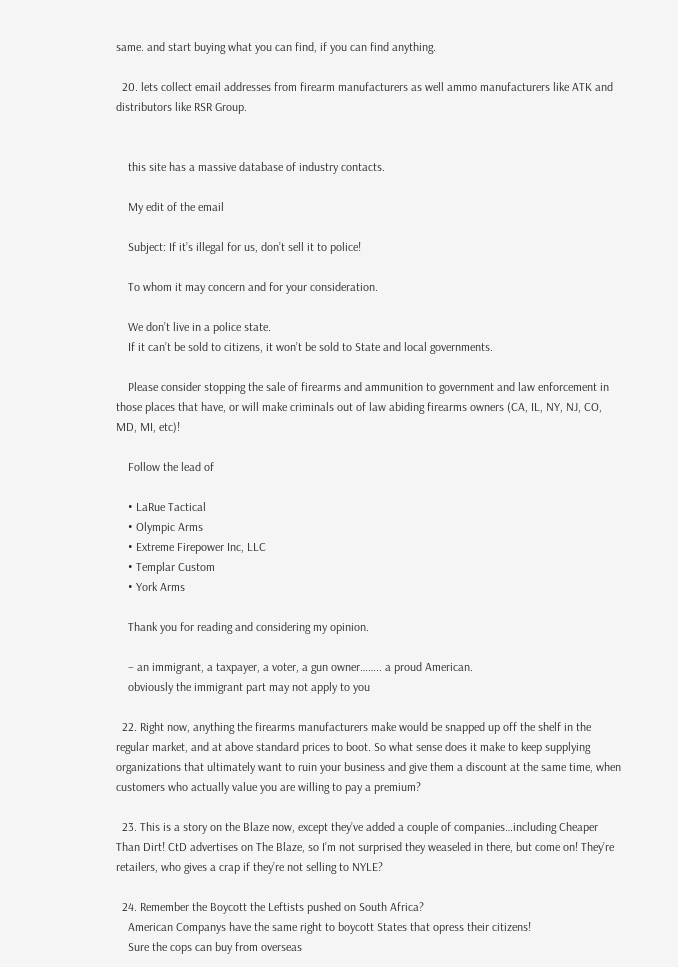same. and start buying what you can find, if you can find anything.

  20. lets collect email addresses from firearm manufacturers as well ammo manufacturers like ATK and distributors like RSR Group.


    this site has a massive database of industry contacts.

    My edit of the email

    Subject: If it’s illegal for us, don’t sell it to police!

    To whom it may concern and for your consideration.

    We don’t live in a police state.
    If it can’t be sold to citizens, it won’t be sold to State and local governments.

    Please consider stopping the sale of firearms and ammunition to government and law enforcement in those places that have, or will make criminals out of law abiding firearms owners (CA, IL, NY, NJ, CO, MD, MI, etc)!

    Follow the lead of

    • LaRue Tactical
    • Olympic Arms
    • Extreme Firepower Inc, LLC
    • Templar Custom
    • York Arms

    Thank you for reading and considering my opinion.

    – an immigrant, a taxpayer, a voter, a gun owner…….. a proud American.
    obviously the immigrant part may not apply to you

  22. Right now, anything the firearms manufacturers make would be snapped up off the shelf in the regular market, and at above standard prices to boot. So what sense does it make to keep supplying organizations that ultimately want to ruin your business and give them a discount at the same time, when customers who actually value you are willing to pay a premium?

  23. This is a story on the Blaze now, except they’ve added a couple of companies…including Cheaper Than Dirt! CtD advertises on The Blaze, so I’m not surprised they weaseled in there, but come on! They’re retailers, who gives a crap if they’re not selling to NYLE?

  24. Remember the Boycott the Leftists pushed on South Africa?
    American Companys have the same right to boycott States that opress their citizens!
    Sure the cops can buy from overseas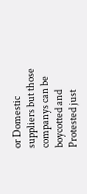or Domestic suppliers but those companys can be boycotted and Protested just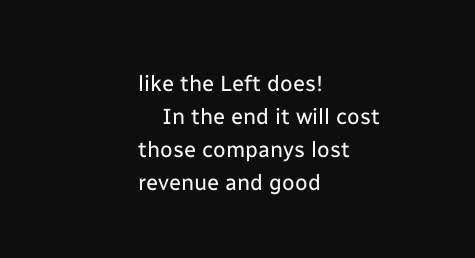like the Left does!
    In the end it will cost those companys lost revenue and good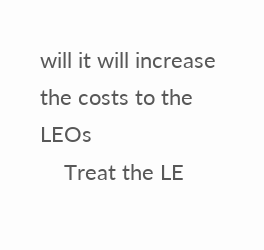will it will increase the costs to the LEOs
    Treat the LE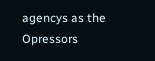agencys as the Opressors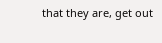that they are, get out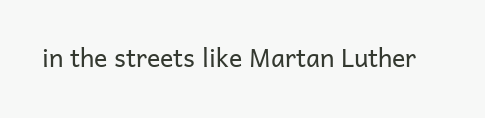in the streets like Martan Luther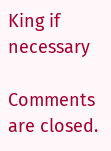King if necessary

Comments are closed.